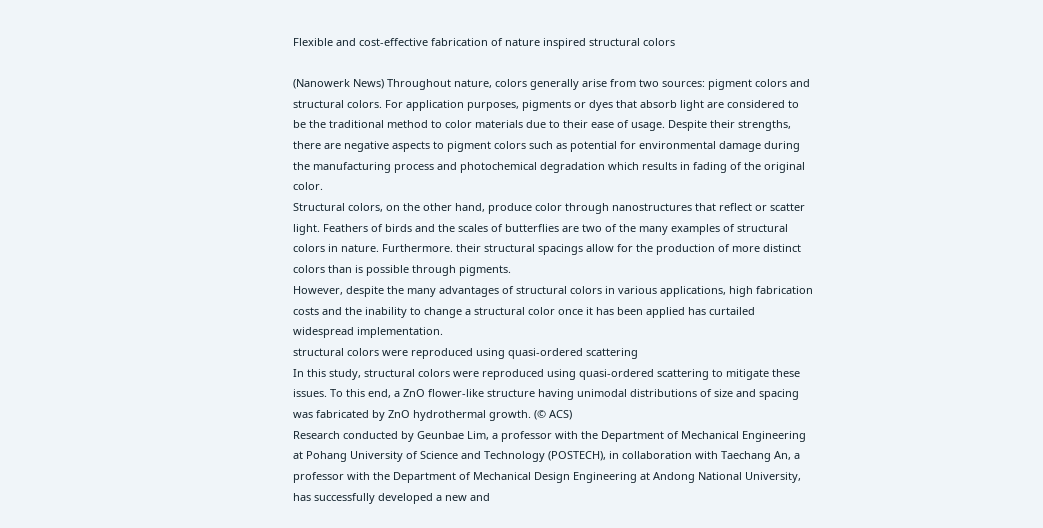Flexible and cost-effective fabrication of nature inspired structural colors

(Nanowerk News) Throughout nature, colors generally arise from two sources: pigment colors and structural colors. For application purposes, pigments or dyes that absorb light are considered to be the traditional method to color materials due to their ease of usage. Despite their strengths, there are negative aspects to pigment colors such as potential for environmental damage during the manufacturing process and photochemical degradation which results in fading of the original color.
Structural colors, on the other hand, produce color through nanostructures that reflect or scatter light. Feathers of birds and the scales of butterflies are two of the many examples of structural colors in nature. Furthermore. their structural spacings allow for the production of more distinct colors than is possible through pigments.
However, despite the many advantages of structural colors in various applications, high fabrication costs and the inability to change a structural color once it has been applied has curtailed widespread implementation.
structural colors were reproduced using quasi-ordered scattering
In this study, structural colors were reproduced using quasi-ordered scattering to mitigate these issues. To this end, a ZnO flower-like structure having unimodal distributions of size and spacing was fabricated by ZnO hydrothermal growth. (© ACS)
Research conducted by Geunbae Lim, a professor with the Department of Mechanical Engineering at Pohang University of Science and Technology (POSTECH), in collaboration with Taechang An, a professor with the Department of Mechanical Design Engineering at Andong National University, has successfully developed a new and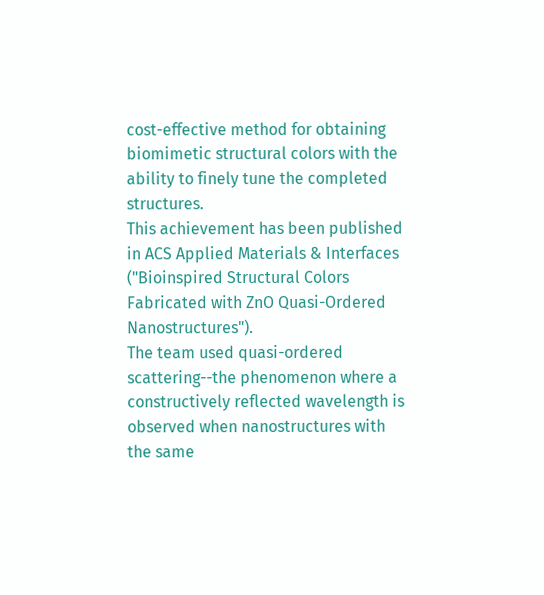cost-effective method for obtaining biomimetic structural colors with the ability to finely tune the completed structures.
This achievement has been published in ACS Applied Materials & Interfaces ("Bioinspired Structural Colors Fabricated with ZnO Quasi-Ordered Nanostructures").
The team used quasi-ordered scattering--the phenomenon where a constructively reflected wavelength is observed when nanostructures with the same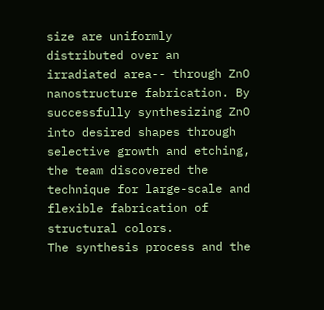size are uniformly distributed over an irradiated area-- through ZnO nanostructure fabrication. By successfully synthesizing ZnO into desired shapes through selective growth and etching, the team discovered the technique for large-scale and flexible fabrication of structural colors.
The synthesis process and the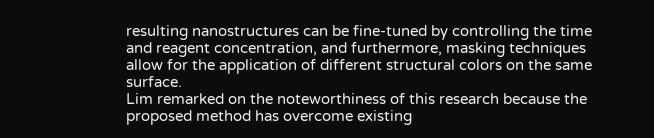resulting nanostructures can be fine-tuned by controlling the time and reagent concentration, and furthermore, masking techniques allow for the application of different structural colors on the same surface.
Lim remarked on the noteworthiness of this research because the proposed method has overcome existing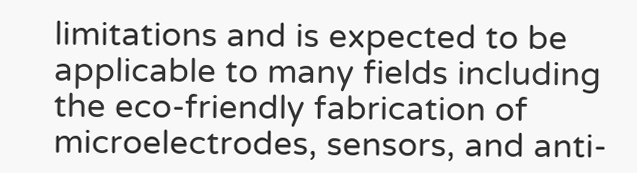limitations and is expected to be applicable to many fields including the eco-friendly fabrication of microelectrodes, sensors, and anti-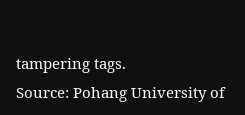tampering tags.
Source: Pohang University of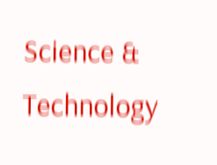Science & Technology